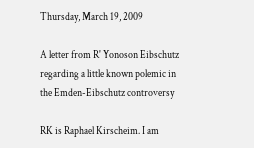Thursday, March 19, 2009

A letter from R' Yonoson Eibschutz regarding a little known polemic in the Emden-Eibschutz controversy

RK is Raphael Kirscheim. I am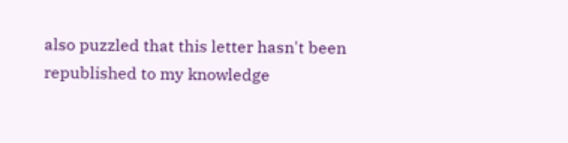also puzzled that this letter hasn't been republished to my knowledge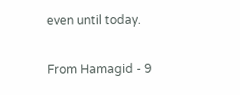even until today.

From Hamagid - 9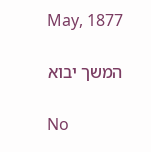May, 1877

המשך יבוא

No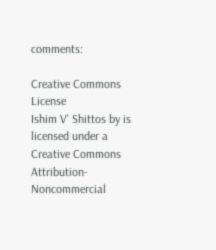comments:

Creative Commons License
Ishim V' Shittos by is licensed under a Creative Commons Attribution-Noncommercial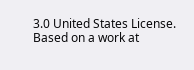3.0 United States License.
Based on a work at